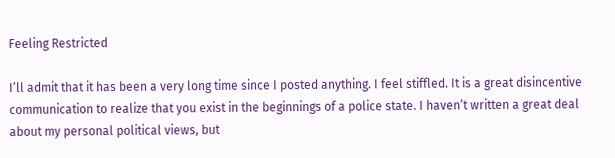Feeling Restricted

I’ll admit that it has been a very long time since I posted anything. I feel stiffled. It is a great disincentive communication to realize that you exist in the beginnings of a police state. I haven’t written a great deal about my personal political views, but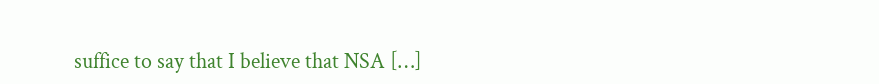suffice to say that I believe that NSA […]